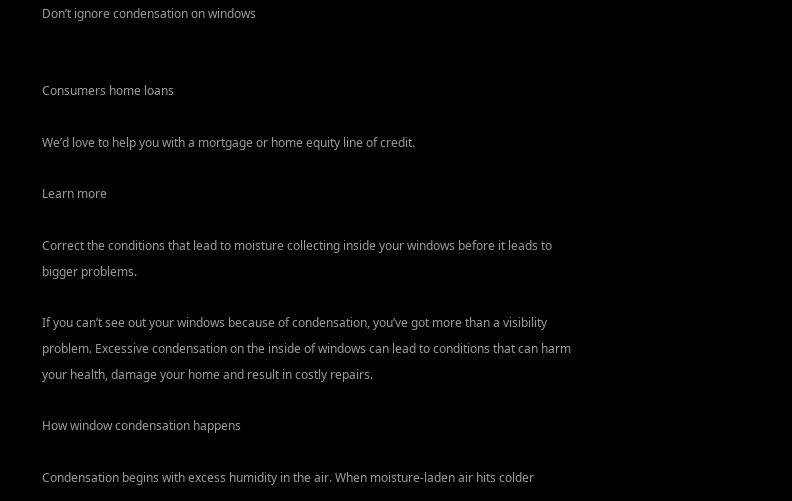Don’t ignore condensation on windows


Consumers home loans

We’d love to help you with a mortgage or home equity line of credit.

Learn more

Correct the conditions that lead to moisture collecting inside your windows before it leads to bigger problems.

If you can’t see out your windows because of condensation, you’ve got more than a visibility problem. Excessive condensation on the inside of windows can lead to conditions that can harm your health, damage your home and result in costly repairs.

How window condensation happens

Condensation begins with excess humidity in the air. When moisture-laden air hits colder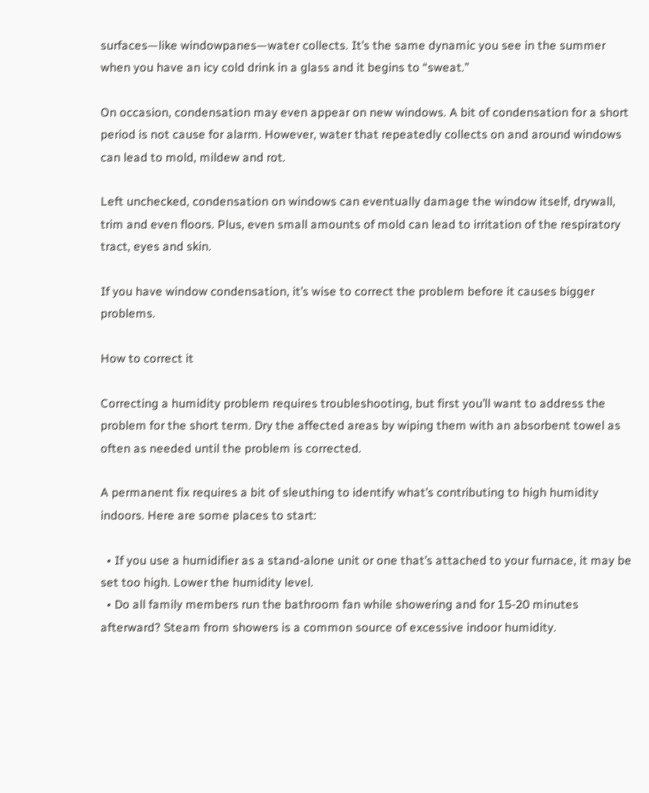surfaces—like windowpanes—water collects. It’s the same dynamic you see in the summer when you have an icy cold drink in a glass and it begins to “sweat.”

On occasion, condensation may even appear on new windows. A bit of condensation for a short period is not cause for alarm. However, water that repeatedly collects on and around windows can lead to mold, mildew and rot.

Left unchecked, condensation on windows can eventually damage the window itself, drywall, trim and even floors. Plus, even small amounts of mold can lead to irritation of the respiratory tract, eyes and skin.

If you have window condensation, it’s wise to correct the problem before it causes bigger problems.

How to correct it

Correcting a humidity problem requires troubleshooting, but first you’ll want to address the problem for the short term. Dry the affected areas by wiping them with an absorbent towel as often as needed until the problem is corrected.

A permanent fix requires a bit of sleuthing to identify what’s contributing to high humidity indoors. Here are some places to start:

  • If you use a humidifier as a stand-alone unit or one that’s attached to your furnace, it may be set too high. Lower the humidity level.
  • Do all family members run the bathroom fan while showering and for 15-20 minutes afterward? Steam from showers is a common source of excessive indoor humidity.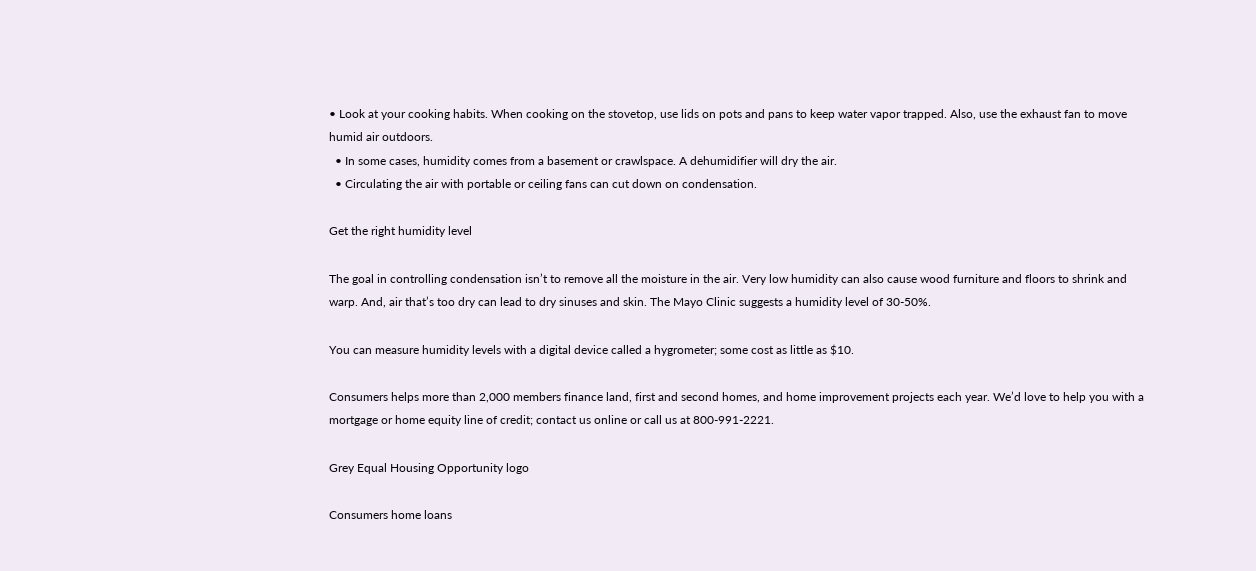• Look at your cooking habits. When cooking on the stovetop, use lids on pots and pans to keep water vapor trapped. Also, use the exhaust fan to move humid air outdoors.
  • In some cases, humidity comes from a basement or crawlspace. A dehumidifier will dry the air.
  • Circulating the air with portable or ceiling fans can cut down on condensation.

Get the right humidity level

The goal in controlling condensation isn’t to remove all the moisture in the air. Very low humidity can also cause wood furniture and floors to shrink and warp. And, air that’s too dry can lead to dry sinuses and skin. The Mayo Clinic suggests a humidity level of 30-50%.

You can measure humidity levels with a digital device called a hygrometer; some cost as little as $10.

Consumers helps more than 2,000 members finance land, first and second homes, and home improvement projects each year. We’d love to help you with a mortgage or home equity line of credit; contact us online or call us at 800-991-2221.

Grey Equal Housing Opportunity logo

Consumers home loans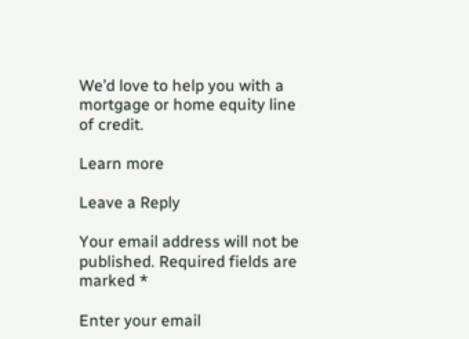We’d love to help you with a mortgage or home equity line of credit.

Learn more

Leave a Reply

Your email address will not be published. Required fields are marked *

Enter your email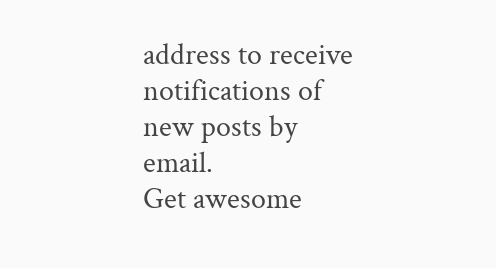address to receive notifications of new posts by email.
Get awesome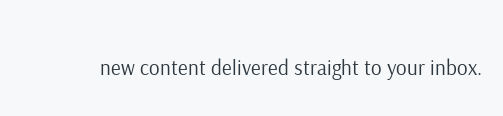new content delivered straight to your inbox.